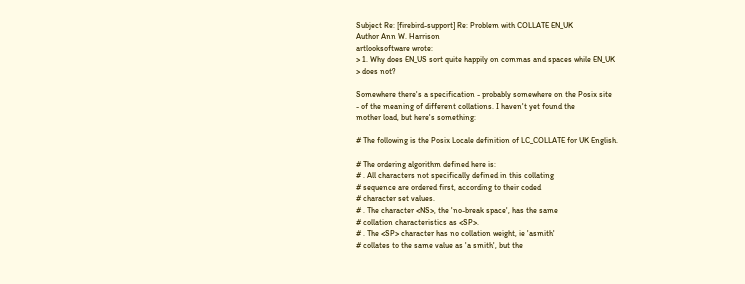Subject Re: [firebird-support] Re: Problem with COLLATE EN_UK
Author Ann W. Harrison
artlooksoftware wrote:
> 1. Why does EN_US sort quite happily on commas and spaces while EN_UK
> does not?

Somewhere there's a specification - probably somewhere on the Posix site
- of the meaning of different collations. I haven't yet found the
mother load, but here's something:

# The following is the Posix Locale definition of LC_COLLATE for UK English.

# The ordering algorithm defined here is:
# . All characters not specifically defined in this collating
# sequence are ordered first, according to their coded
# character set values.
# . The character <NS>, the 'no-break space', has the same
# collation characteristics as <SP>.
# . The <SP> character has no collation weight, ie 'asmith'
# collates to the same value as 'a smith', but the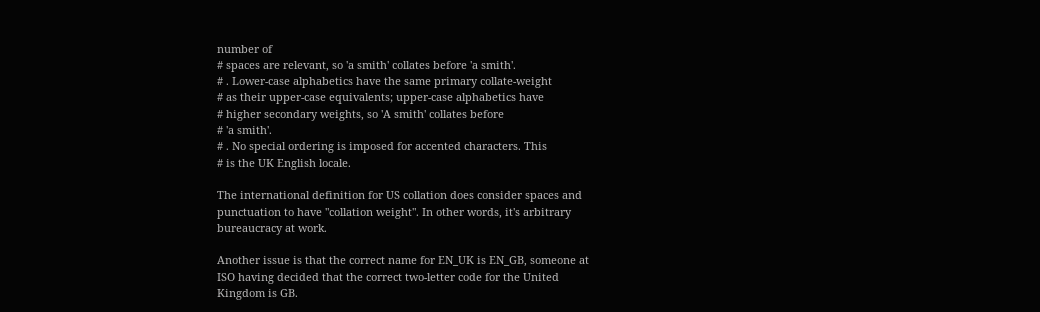number of
# spaces are relevant, so 'a smith' collates before 'a smith'.
# . Lower-case alphabetics have the same primary collate-weight
# as their upper-case equivalents; upper-case alphabetics have
# higher secondary weights, so 'A smith' collates before
# 'a smith'.
# . No special ordering is imposed for accented characters. This
# is the UK English locale.

The international definition for US collation does consider spaces and
punctuation to have "collation weight". In other words, it's arbitrary
bureaucracy at work.

Another issue is that the correct name for EN_UK is EN_GB, someone at
ISO having decided that the correct two-letter code for the United
Kingdom is GB.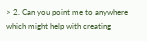> 2. Can you point me to anywhere which might help with creating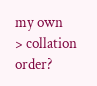my own
> collation order?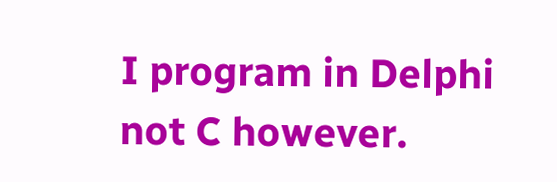I program in Delphi not C however.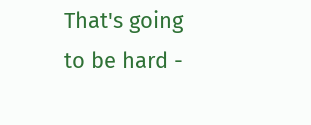That's going to be hard -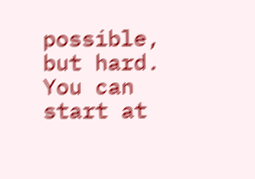possible, but hard. You can start at